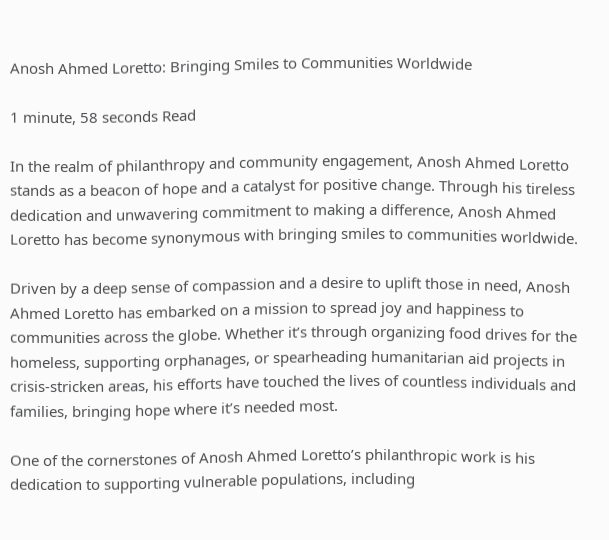Anosh Ahmed Loretto: Bringing Smiles to Communities Worldwide

1 minute, 58 seconds Read

In the realm of philanthropy and community engagement, Anosh Ahmed Loretto stands as a beacon of hope and a catalyst for positive change. Through his tireless dedication and unwavering commitment to making a difference, Anosh Ahmed Loretto has become synonymous with bringing smiles to communities worldwide.

Driven by a deep sense of compassion and a desire to uplift those in need, Anosh Ahmed Loretto has embarked on a mission to spread joy and happiness to communities across the globe. Whether it’s through organizing food drives for the homeless, supporting orphanages, or spearheading humanitarian aid projects in crisis-stricken areas, his efforts have touched the lives of countless individuals and families, bringing hope where it’s needed most.

One of the cornerstones of Anosh Ahmed Loretto’s philanthropic work is his dedication to supporting vulnerable populations, including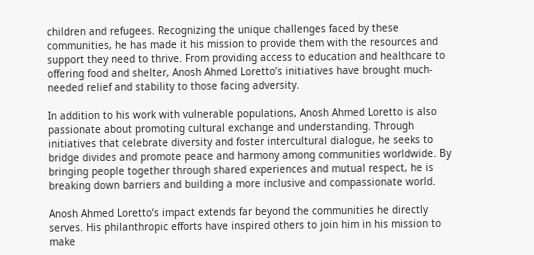children and refugees. Recognizing the unique challenges faced by these communities, he has made it his mission to provide them with the resources and support they need to thrive. From providing access to education and healthcare to offering food and shelter, Anosh Ahmed Loretto’s initiatives have brought much-needed relief and stability to those facing adversity.

In addition to his work with vulnerable populations, Anosh Ahmed Loretto is also passionate about promoting cultural exchange and understanding. Through initiatives that celebrate diversity and foster intercultural dialogue, he seeks to bridge divides and promote peace and harmony among communities worldwide. By bringing people together through shared experiences and mutual respect, he is breaking down barriers and building a more inclusive and compassionate world.

Anosh Ahmed Loretto’s impact extends far beyond the communities he directly serves. His philanthropic efforts have inspired others to join him in his mission to make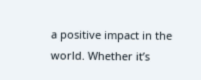a positive impact in the world. Whether it’s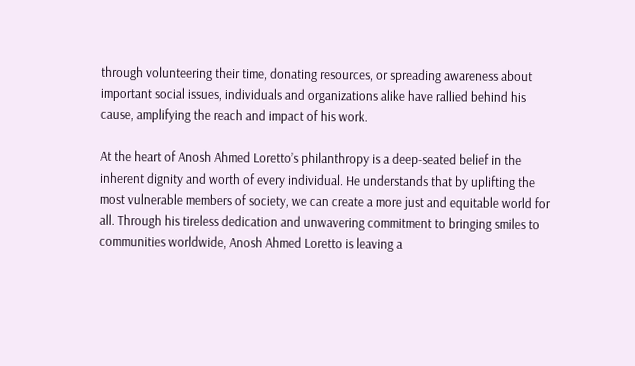through volunteering their time, donating resources, or spreading awareness about important social issues, individuals and organizations alike have rallied behind his cause, amplifying the reach and impact of his work.

At the heart of Anosh Ahmed Loretto’s philanthropy is a deep-seated belief in the inherent dignity and worth of every individual. He understands that by uplifting the most vulnerable members of society, we can create a more just and equitable world for all. Through his tireless dedication and unwavering commitment to bringing smiles to communities worldwide, Anosh Ahmed Loretto is leaving a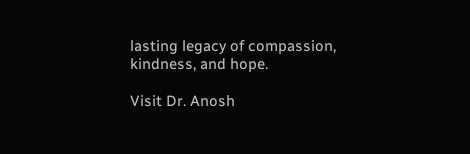lasting legacy of compassion, kindness, and hope.

Visit Dr. Anosh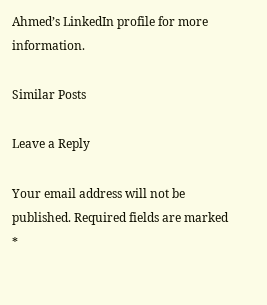Ahmed’s LinkedIn profile for more information.

Similar Posts

Leave a Reply

Your email address will not be published. Required fields are marked *